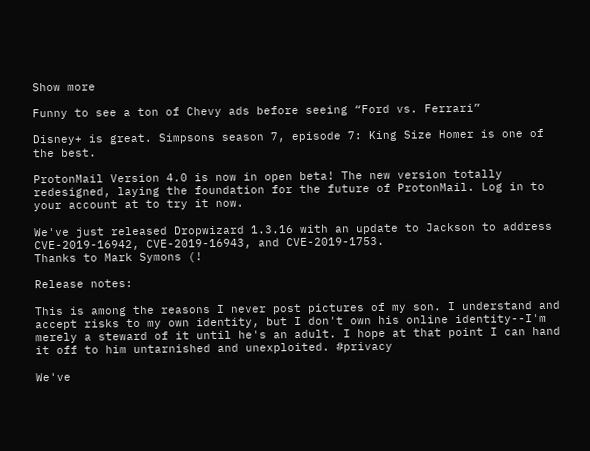Show more

Funny to see a ton of Chevy ads before seeing “Ford vs. Ferrari”

Disney+ is great. Simpsons season 7, episode 7: King Size Homer is one of the best.

ProtonMail Version 4.0 is now in open beta! The new version totally redesigned, laying the foundation for the future of ProtonMail. Log in to your account at to try it now.

We've just released Dropwizard 1.3.16 with an update to Jackson to address CVE-2019-16942, CVE-2019-16943, and CVE-2019-1753.
Thanks to Mark Symons (!

Release notes:

This is among the reasons I never post pictures of my son. I understand and accept risks to my own identity, but I don't own his online identity--I'm merely a steward of it until he's an adult. I hope at that point I can hand it off to him untarnished and unexploited. #privacy

We've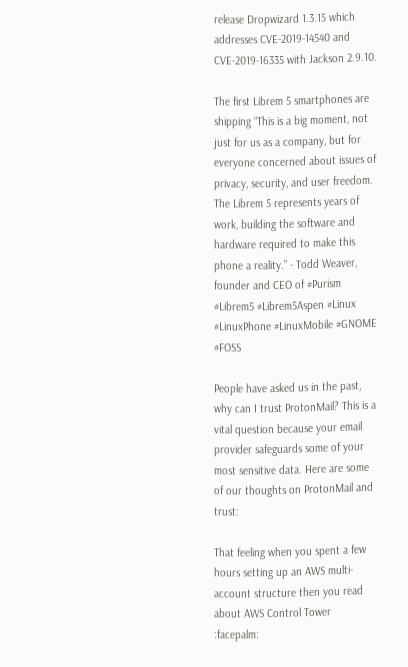release Dropwizard 1.3.15 which addresses CVE-2019-14540 and CVE-2019-16335 with Jackson 2.9.10.

The first Librem 5 smartphones are shipping “This is a big moment, not just for us as a company, but for everyone concerned about issues of privacy, security, and user freedom. The Librem 5 represents years of work, building the software and hardware required to make this phone a reality.” - Todd Weaver, founder and CEO of #Purism #Librem5 #Librem5Aspen #Linux #LinuxPhone #LinuxMobile #GNOME #FOSS

People have asked us in the past, why can I trust ProtonMail? This is a vital question because your email provider safeguards some of your most sensitive data. Here are some of our thoughts on ProtonMail and trust:

That feeling when you spent a few hours setting up an AWS multi-account structure then you read about AWS Control Tower :facepalm: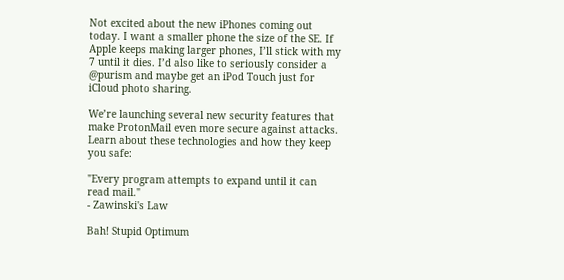Not excited about the new iPhones coming out today. I want a smaller phone the size of the SE. If Apple keeps making larger phones, I’ll stick with my 7 until it dies. I’d also like to seriously consider a @purism and maybe get an iPod Touch just for iCloud photo sharing.

We’re launching several new security features that make ProtonMail even more secure against attacks. Learn about these technologies and how they keep you safe:

"Every program attempts to expand until it can read mail."
- Zawinski's Law

Bah! Stupid Optimum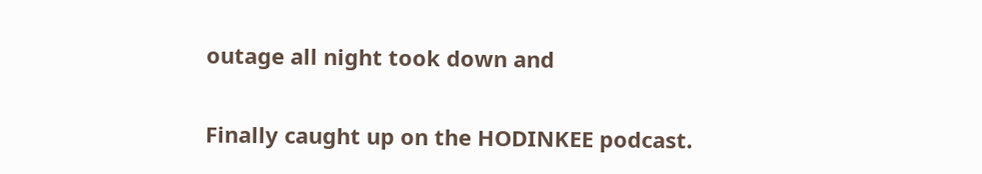outage all night took down and

Finally caught up on the HODINKEE podcast.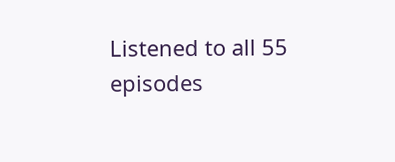Listened to all 55 episodes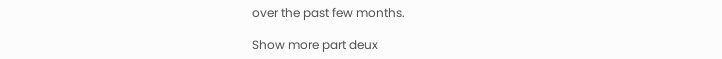over the past few months.

Show more part deux